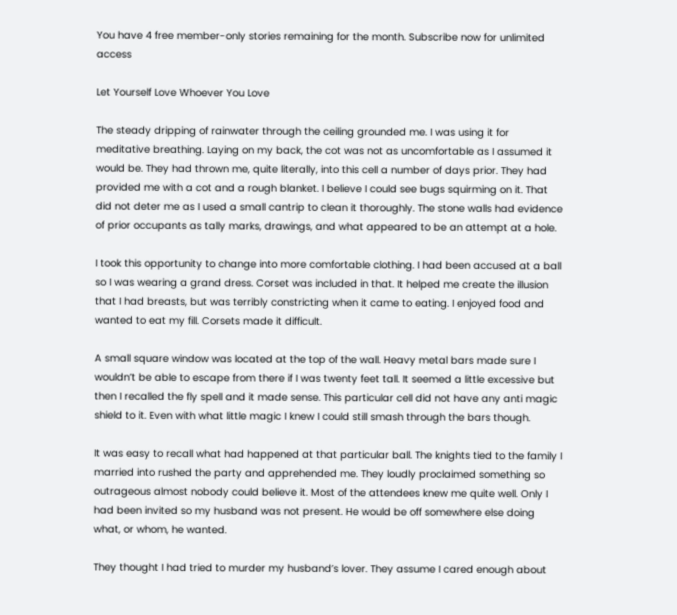You have 4 free member-only stories remaining for the month. Subscribe now for unlimited access

Let Yourself Love Whoever You Love

The steady dripping of rainwater through the ceiling grounded me. I was using it for meditative breathing. Laying on my back, the cot was not as uncomfortable as I assumed it would be. They had thrown me, quite literally, into this cell a number of days prior. They had provided me with a cot and a rough blanket. I believe I could see bugs squirming on it. That did not deter me as I used a small cantrip to clean it thoroughly. The stone walls had evidence of prior occupants as tally marks, drawings, and what appeared to be an attempt at a hole.

I took this opportunity to change into more comfortable clothing. I had been accused at a ball so I was wearing a grand dress. Corset was included in that. It helped me create the illusion that I had breasts, but was terribly constricting when it came to eating. I enjoyed food and wanted to eat my fill. Corsets made it difficult.

A small square window was located at the top of the wall. Heavy metal bars made sure I wouldn’t be able to escape from there if I was twenty feet tall. It seemed a little excessive but then I recalled the fly spell and it made sense. This particular cell did not have any anti magic shield to it. Even with what little magic I knew I could still smash through the bars though.

It was easy to recall what had happened at that particular ball. The knights tied to the family I married into rushed the party and apprehended me. They loudly proclaimed something so outrageous almost nobody could believe it. Most of the attendees knew me quite well. Only I had been invited so my husband was not present. He would be off somewhere else doing what, or whom, he wanted.

They thought I had tried to murder my husband’s lover. They assume I cared enough about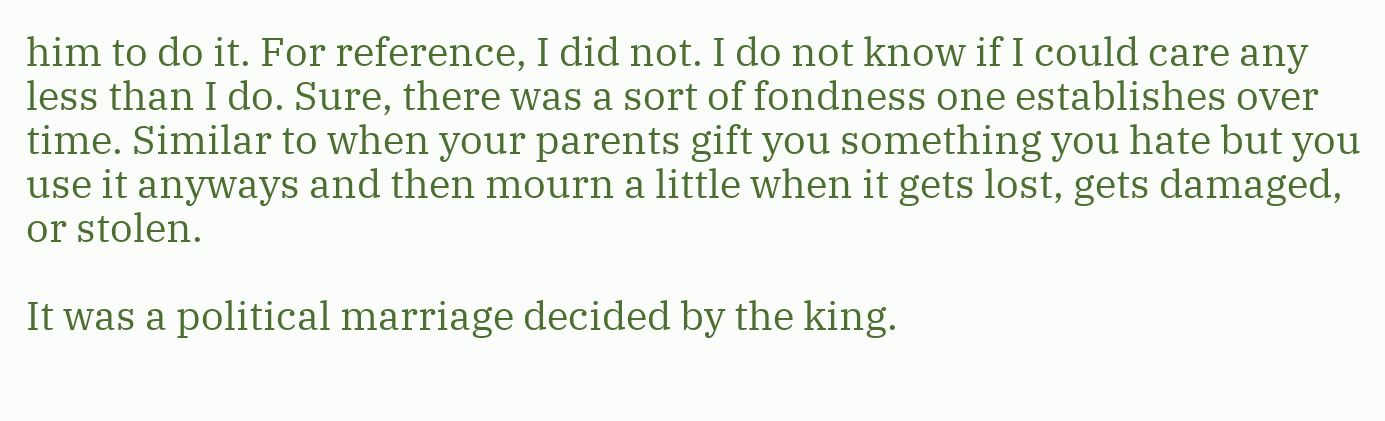him to do it. For reference, I did not. I do not know if I could care any less than I do. Sure, there was a sort of fondness one establishes over time. Similar to when your parents gift you something you hate but you use it anyways and then mourn a little when it gets lost, gets damaged, or stolen.

It was a political marriage decided by the king.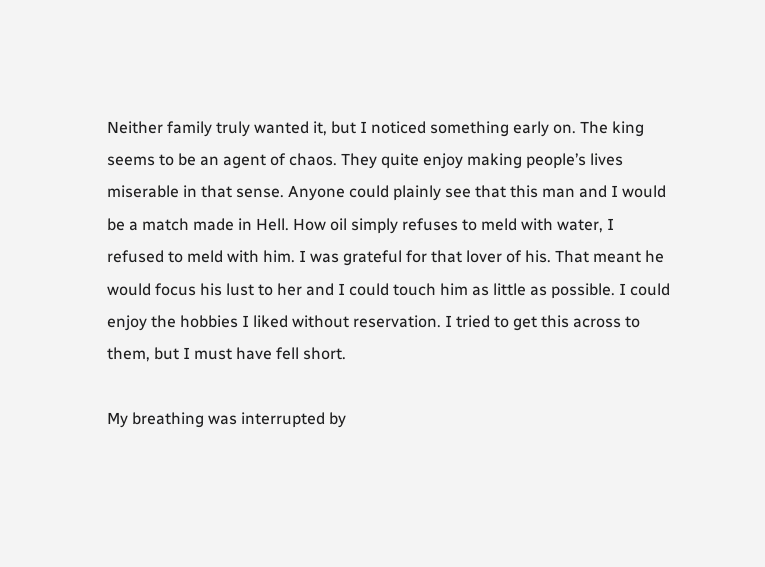Neither family truly wanted it, but I noticed something early on. The king seems to be an agent of chaos. They quite enjoy making people’s lives miserable in that sense. Anyone could plainly see that this man and I would be a match made in Hell. How oil simply refuses to meld with water, I refused to meld with him. I was grateful for that lover of his. That meant he would focus his lust to her and I could touch him as little as possible. I could enjoy the hobbies I liked without reservation. I tried to get this across to them, but I must have fell short.

My breathing was interrupted by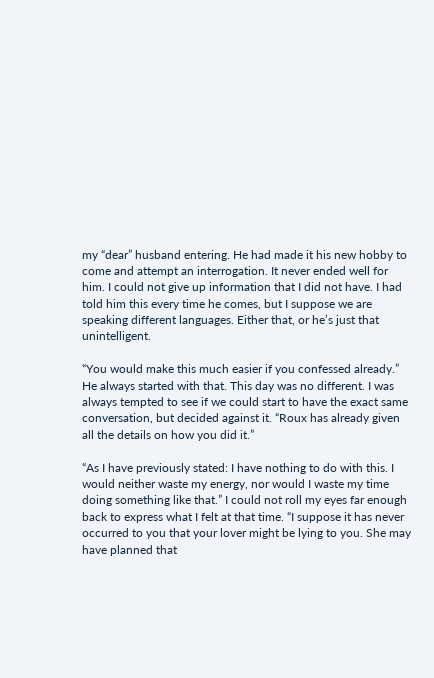my “dear” husband entering. He had made it his new hobby to come and attempt an interrogation. It never ended well for him. I could not give up information that I did not have. I had told him this every time he comes, but I suppose we are speaking different languages. Either that, or he’s just that unintelligent.

“You would make this much easier if you confessed already.” He always started with that. This day was no different. I was always tempted to see if we could start to have the exact same conversation, but decided against it. “Roux has already given all the details on how you did it.”

“As I have previously stated: I have nothing to do with this. I would neither waste my energy, nor would I waste my time doing something like that.” I could not roll my eyes far enough back to express what I felt at that time. “I suppose it has never occurred to you that your lover might be lying to you. She may have planned that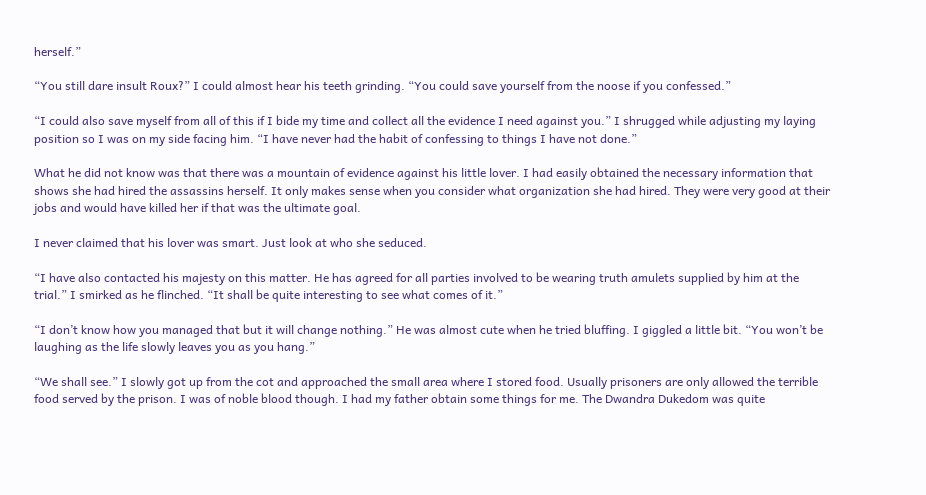herself.”

“You still dare insult Roux?” I could almost hear his teeth grinding. “You could save yourself from the noose if you confessed.”

“I could also save myself from all of this if I bide my time and collect all the evidence I need against you.” I shrugged while adjusting my laying position so I was on my side facing him. “I have never had the habit of confessing to things I have not done.”

What he did not know was that there was a mountain of evidence against his little lover. I had easily obtained the necessary information that shows she had hired the assassins herself. It only makes sense when you consider what organization she had hired. They were very good at their jobs and would have killed her if that was the ultimate goal.

I never claimed that his lover was smart. Just look at who she seduced.

“I have also contacted his majesty on this matter. He has agreed for all parties involved to be wearing truth amulets supplied by him at the trial.” I smirked as he flinched. “It shall be quite interesting to see what comes of it.”

“I don’t know how you managed that but it will change nothing.” He was almost cute when he tried bluffing. I giggled a little bit. “You won’t be laughing as the life slowly leaves you as you hang.”

“We shall see.” I slowly got up from the cot and approached the small area where I stored food. Usually prisoners are only allowed the terrible food served by the prison. I was of noble blood though. I had my father obtain some things for me. The Dwandra Dukedom was quite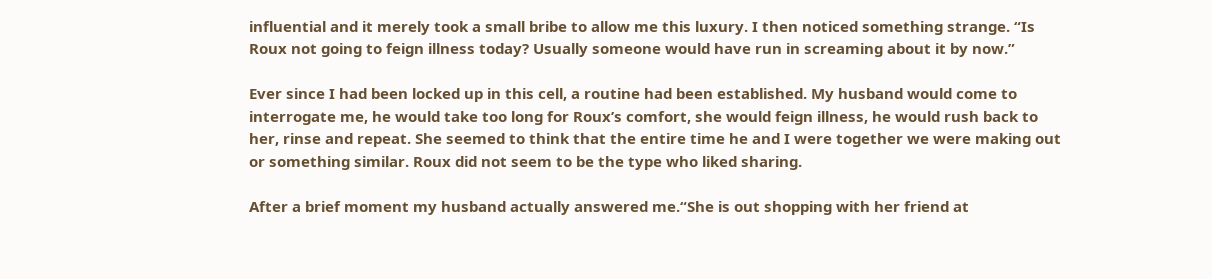influential and it merely took a small bribe to allow me this luxury. I then noticed something strange. “Is Roux not going to feign illness today? Usually someone would have run in screaming about it by now.”

Ever since I had been locked up in this cell, a routine had been established. My husband would come to interrogate me, he would take too long for Roux’s comfort, she would feign illness, he would rush back to her, rinse and repeat. She seemed to think that the entire time he and I were together we were making out or something similar. Roux did not seem to be the type who liked sharing.

After a brief moment my husband actually answered me.“She is out shopping with her friend at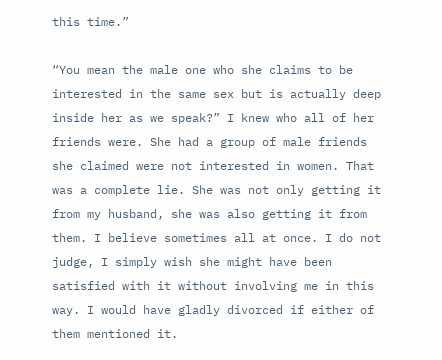this time.”

“You mean the male one who she claims to be interested in the same sex but is actually deep inside her as we speak?” I knew who all of her friends were. She had a group of male friends she claimed were not interested in women. That was a complete lie. She was not only getting it from my husband, she was also getting it from them. I believe sometimes all at once. I do not judge, I simply wish she might have been satisfied with it without involving me in this way. I would have gladly divorced if either of them mentioned it.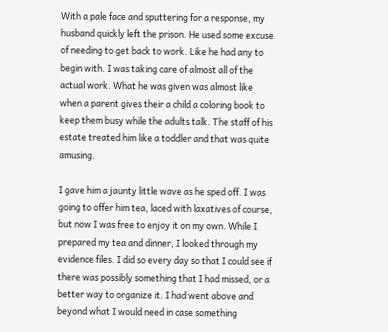With a pale face and sputtering for a response, my husband quickly left the prison. He used some excuse of needing to get back to work. Like he had any to begin with. I was taking care of almost all of the actual work. What he was given was almost like when a parent gives their a child a coloring book to keep them busy while the adults talk. The staff of his estate treated him like a toddler and that was quite amusing.

I gave him a jaunty little wave as he sped off. I was going to offer him tea, laced with laxatives of course, but now I was free to enjoy it on my own. While I prepared my tea and dinner, I looked through my evidence files. I did so every day so that I could see if there was possibly something that I had missed, or a better way to organize it. I had went above and beyond what I would need in case something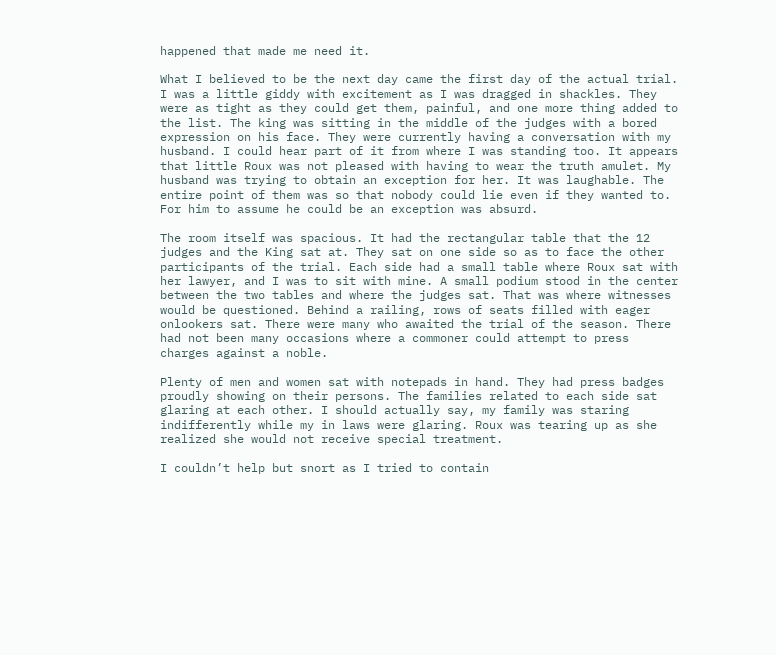happened that made me need it.

What I believed to be the next day came the first day of the actual trial. I was a little giddy with excitement as I was dragged in shackles. They were as tight as they could get them, painful, and one more thing added to the list. The king was sitting in the middle of the judges with a bored expression on his face. They were currently having a conversation with my husband. I could hear part of it from where I was standing too. It appears that little Roux was not pleased with having to wear the truth amulet. My husband was trying to obtain an exception for her. It was laughable. The entire point of them was so that nobody could lie even if they wanted to. For him to assume he could be an exception was absurd.

The room itself was spacious. It had the rectangular table that the 12 judges and the King sat at. They sat on one side so as to face the other participants of the trial. Each side had a small table where Roux sat with her lawyer, and I was to sit with mine. A small podium stood in the center between the two tables and where the judges sat. That was where witnesses would be questioned. Behind a railing, rows of seats filled with eager onlookers sat. There were many who awaited the trial of the season. There had not been many occasions where a commoner could attempt to press charges against a noble.

Plenty of men and women sat with notepads in hand. They had press badges proudly showing on their persons. The families related to each side sat glaring at each other. I should actually say, my family was staring indifferently while my in laws were glaring. Roux was tearing up as she realized she would not receive special treatment.

I couldn’t help but snort as I tried to contain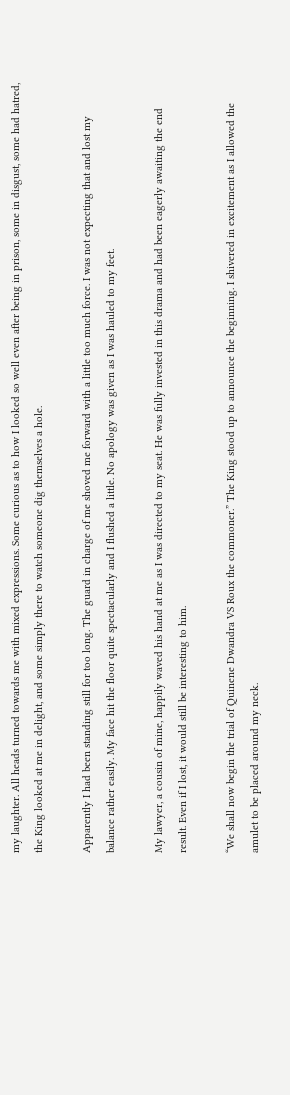my laughter. All heads turned towards me with mixed expressions. Some curious as to how I looked so well even after being in prison, some in disgust, some had hatred, the King looked at me in delight, and some simply there to watch someone dig themselves a hole.

Apparently I had been standing still for too long. The guard in charge of me shoved me forward with a little too much force. I was not expecting that and lost my balance rather easily. My face hit the floor quite spectacularly and I flushed a little. No apology was given as I was hauled to my feet.

My lawyer, a cousin of mine, happily waved his hand at me as I was directed to my seat. He was fully invested in this drama and had been eagerly awaiting the end result. Even if I lost, it would still be interesting to him.

“We shall now begin the trial of Quinene Dwandra VS Roux the commoner.” The King stood up to announce the beginning. I shivered in excitement as I allowed the amulet to be placed around my neck.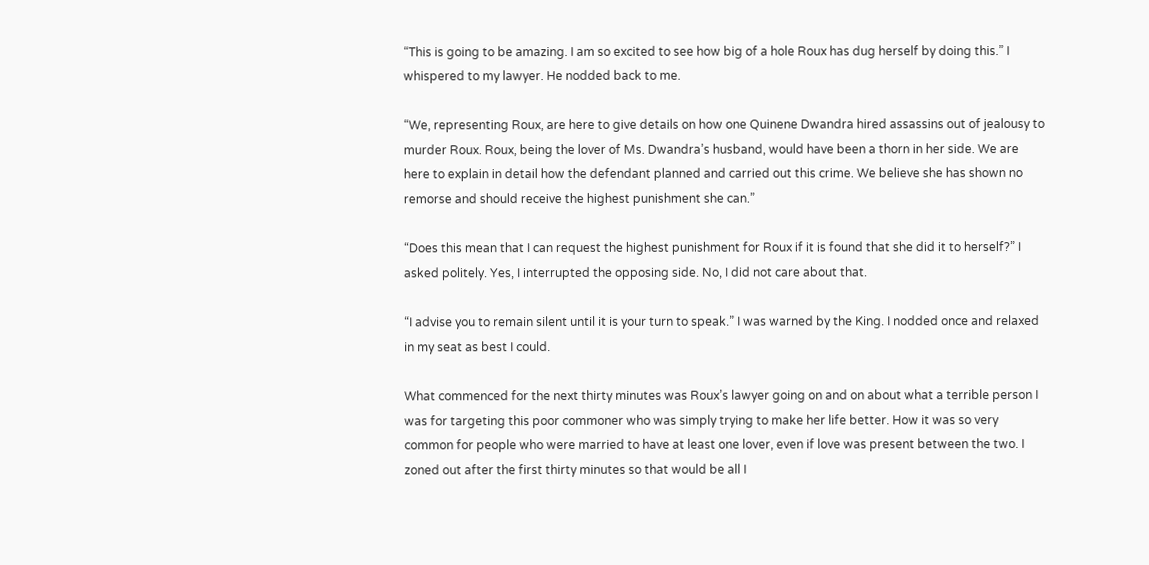“This is going to be amazing. I am so excited to see how big of a hole Roux has dug herself by doing this.” I whispered to my lawyer. He nodded back to me.

“We, representing Roux, are here to give details on how one Quinene Dwandra hired assassins out of jealousy to murder Roux. Roux, being the lover of Ms. Dwandra’s husband, would have been a thorn in her side. We are here to explain in detail how the defendant planned and carried out this crime. We believe she has shown no remorse and should receive the highest punishment she can.”

“Does this mean that I can request the highest punishment for Roux if it is found that she did it to herself?” I asked politely. Yes, I interrupted the opposing side. No, I did not care about that.

“I advise you to remain silent until it is your turn to speak.” I was warned by the King. I nodded once and relaxed in my seat as best I could.

What commenced for the next thirty minutes was Roux’s lawyer going on and on about what a terrible person I was for targeting this poor commoner who was simply trying to make her life better. How it was so very common for people who were married to have at least one lover, even if love was present between the two. I zoned out after the first thirty minutes so that would be all I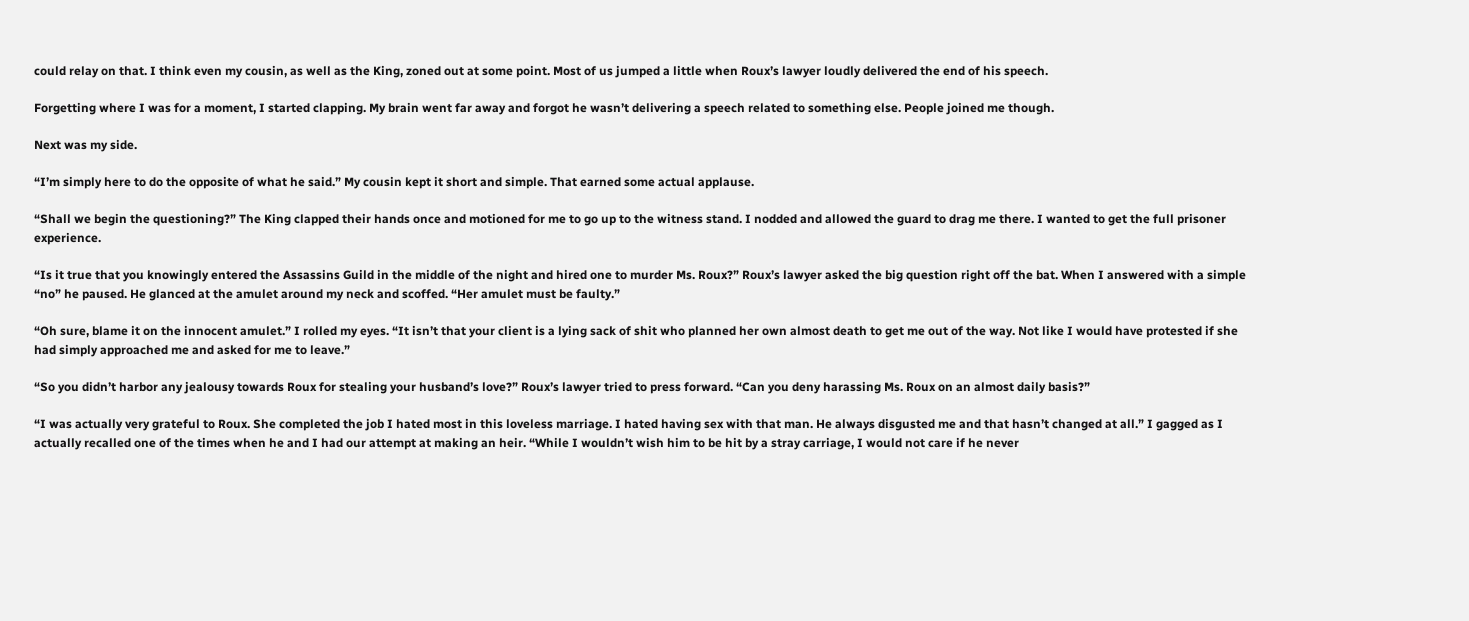could relay on that. I think even my cousin, as well as the King, zoned out at some point. Most of us jumped a little when Roux’s lawyer loudly delivered the end of his speech.

Forgetting where I was for a moment, I started clapping. My brain went far away and forgot he wasn’t delivering a speech related to something else. People joined me though.

Next was my side.

“I’m simply here to do the opposite of what he said.” My cousin kept it short and simple. That earned some actual applause.

“Shall we begin the questioning?” The King clapped their hands once and motioned for me to go up to the witness stand. I nodded and allowed the guard to drag me there. I wanted to get the full prisoner experience.

“Is it true that you knowingly entered the Assassins Guild in the middle of the night and hired one to murder Ms. Roux?” Roux’s lawyer asked the big question right off the bat. When I answered with a simple “no” he paused. He glanced at the amulet around my neck and scoffed. “Her amulet must be faulty.”

“Oh sure, blame it on the innocent amulet.” I rolled my eyes. “It isn’t that your client is a lying sack of shit who planned her own almost death to get me out of the way. Not like I would have protested if she had simply approached me and asked for me to leave.”

“So you didn’t harbor any jealousy towards Roux for stealing your husband’s love?” Roux’s lawyer tried to press forward. “Can you deny harassing Ms. Roux on an almost daily basis?”

“I was actually very grateful to Roux. She completed the job I hated most in this loveless marriage. I hated having sex with that man. He always disgusted me and that hasn’t changed at all.” I gagged as I actually recalled one of the times when he and I had our attempt at making an heir. “While I wouldn’t wish him to be hit by a stray carriage, I would not care if he never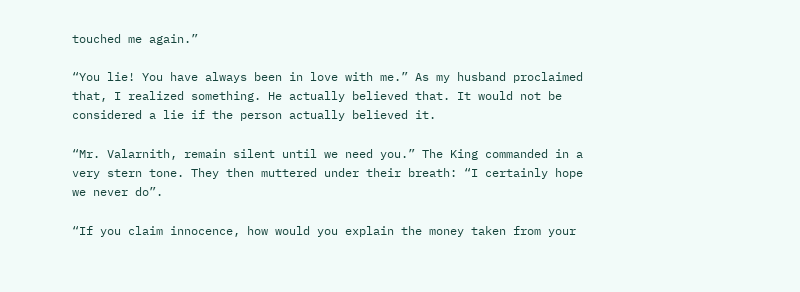touched me again.”

“You lie! You have always been in love with me.” As my husband proclaimed that, I realized something. He actually believed that. It would not be considered a lie if the person actually believed it.

“Mr. Valarnith, remain silent until we need you.” The King commanded in a very stern tone. They then muttered under their breath: “I certainly hope we never do”.

“If you claim innocence, how would you explain the money taken from your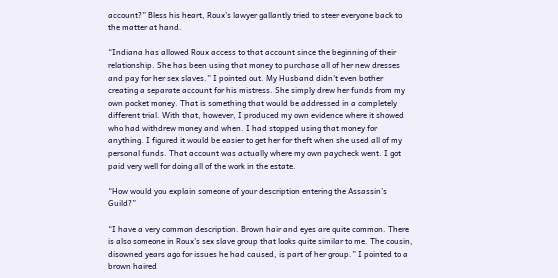account?” Bless his heart, Roux’s lawyer gallantly tried to steer everyone back to the matter at hand.

“Indiana has allowed Roux access to that account since the beginning of their relationship. She has been using that money to purchase all of her new dresses and pay for her sex slaves.” I pointed out. My Husband didn’t even bother creating a separate account for his mistress. She simply drew her funds from my own pocket money. That is something that would be addressed in a completely different trial. With that, however, I produced my own evidence where it showed who had withdrew money and when. I had stopped using that money for anything. I figured it would be easier to get her for theft when she used all of my personal funds. That account was actually where my own paycheck went. I got paid very well for doing all of the work in the estate.

“How would you explain someone of your description entering the Assassin’s Guild?”

“I have a very common description. Brown hair and eyes are quite common. There is also someone in Roux’s sex slave group that looks quite similar to me. The cousin, disowned years ago for issues he had caused, is part of her group.” I pointed to a brown haired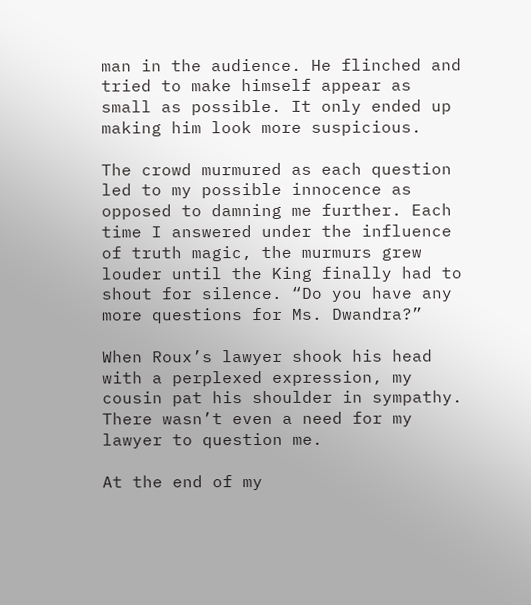man in the audience. He flinched and tried to make himself appear as small as possible. It only ended up making him look more suspicious.

The crowd murmured as each question led to my possible innocence as opposed to damning me further. Each time I answered under the influence of truth magic, the murmurs grew louder until the King finally had to shout for silence. “Do you have any more questions for Ms. Dwandra?”

When Roux’s lawyer shook his head with a perplexed expression, my cousin pat his shoulder in sympathy. There wasn’t even a need for my lawyer to question me.

At the end of my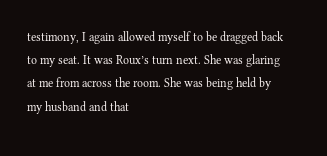testimony, I again allowed myself to be dragged back to my seat. It was Roux’s turn next. She was glaring at me from across the room. She was being held by my husband and that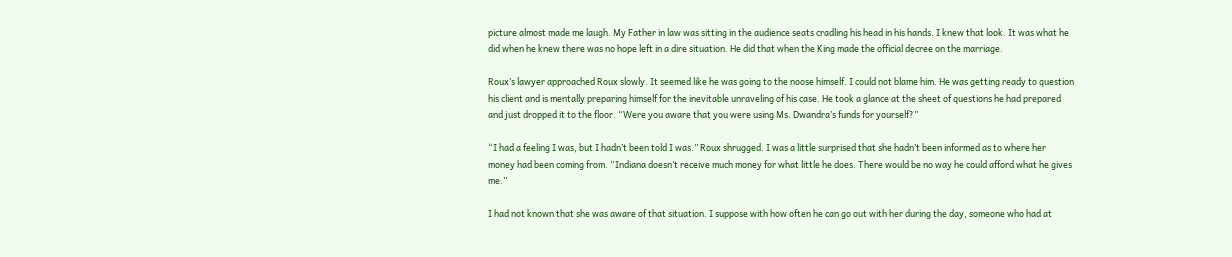picture almost made me laugh. My Father in law was sitting in the audience seats cradling his head in his hands. I knew that look. It was what he did when he knew there was no hope left in a dire situation. He did that when the King made the official decree on the marriage.

Roux’s lawyer approached Roux slowly. It seemed like he was going to the noose himself. I could not blame him. He was getting ready to question his client and is mentally preparing himself for the inevitable unraveling of his case. He took a glance at the sheet of questions he had prepared and just dropped it to the floor. “Were you aware that you were using Ms. Dwandra’s funds for yourself?”

“I had a feeling I was, but I hadn’t been told I was.” Roux shrugged. I was a little surprised that she hadn’t been informed as to where her money had been coming from. “Indiana doesn’t receive much money for what little he does. There would be no way he could afford what he gives me.”

I had not known that she was aware of that situation. I suppose with how often he can go out with her during the day, someone who had at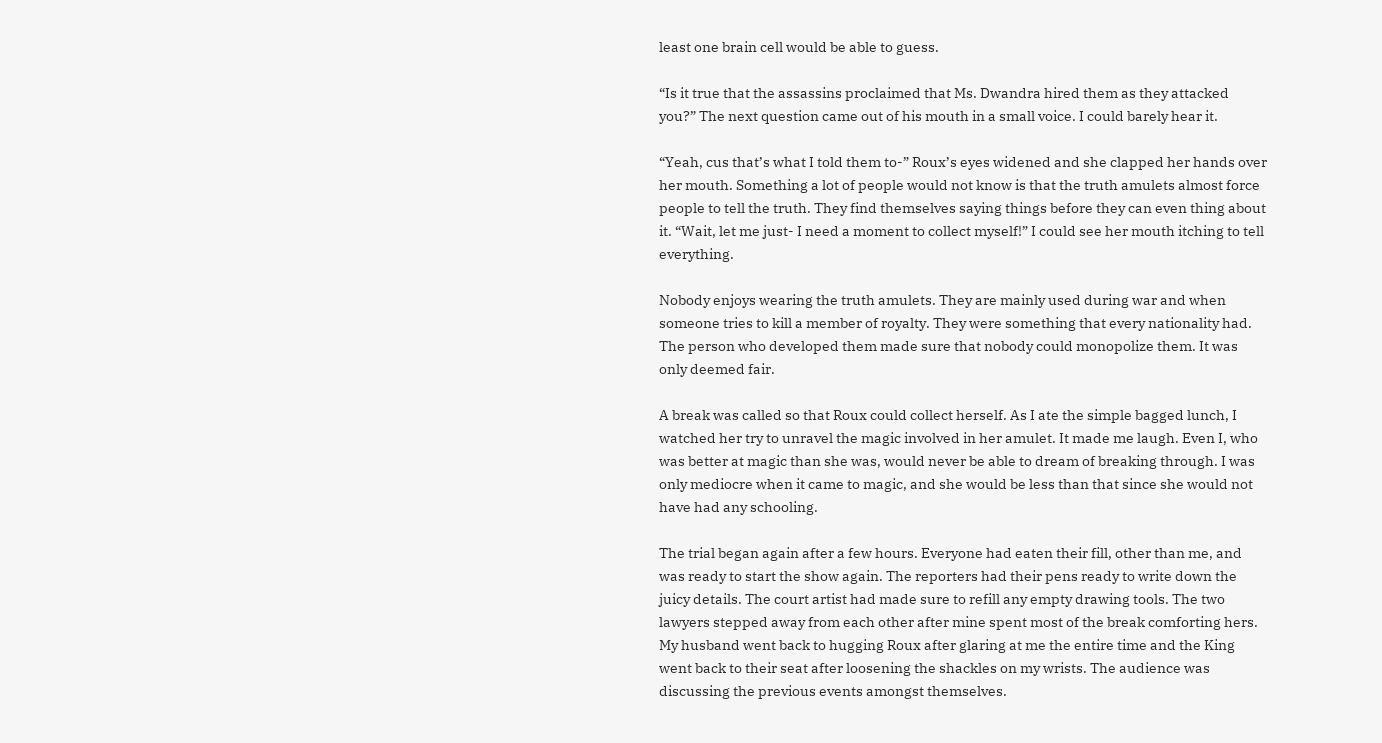least one brain cell would be able to guess.

“Is it true that the assassins proclaimed that Ms. Dwandra hired them as they attacked you?” The next question came out of his mouth in a small voice. I could barely hear it.

“Yeah, cus that’s what I told them to-” Roux’s eyes widened and she clapped her hands over her mouth. Something a lot of people would not know is that the truth amulets almost force people to tell the truth. They find themselves saying things before they can even thing about it. “Wait, let me just- I need a moment to collect myself!” I could see her mouth itching to tell everything.

Nobody enjoys wearing the truth amulets. They are mainly used during war and when someone tries to kill a member of royalty. They were something that every nationality had. The person who developed them made sure that nobody could monopolize them. It was only deemed fair.

A break was called so that Roux could collect herself. As I ate the simple bagged lunch, I watched her try to unravel the magic involved in her amulet. It made me laugh. Even I, who was better at magic than she was, would never be able to dream of breaking through. I was only mediocre when it came to magic, and she would be less than that since she would not have had any schooling.

The trial began again after a few hours. Everyone had eaten their fill, other than me, and was ready to start the show again. The reporters had their pens ready to write down the juicy details. The court artist had made sure to refill any empty drawing tools. The two lawyers stepped away from each other after mine spent most of the break comforting hers. My husband went back to hugging Roux after glaring at me the entire time and the King went back to their seat after loosening the shackles on my wrists. The audience was discussing the previous events amongst themselves.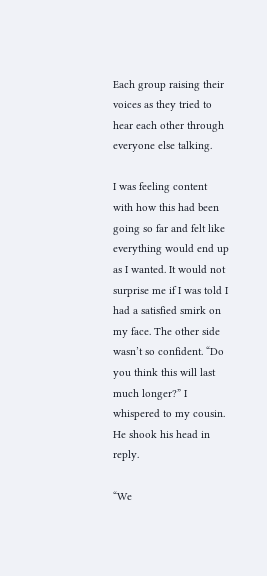Each group raising their voices as they tried to hear each other through everyone else talking.

I was feeling content with how this had been going so far and felt like everything would end up as I wanted. It would not surprise me if I was told I had a satisfied smirk on my face. The other side wasn’t so confident. “Do you think this will last much longer?” I whispered to my cousin. He shook his head in reply.

“We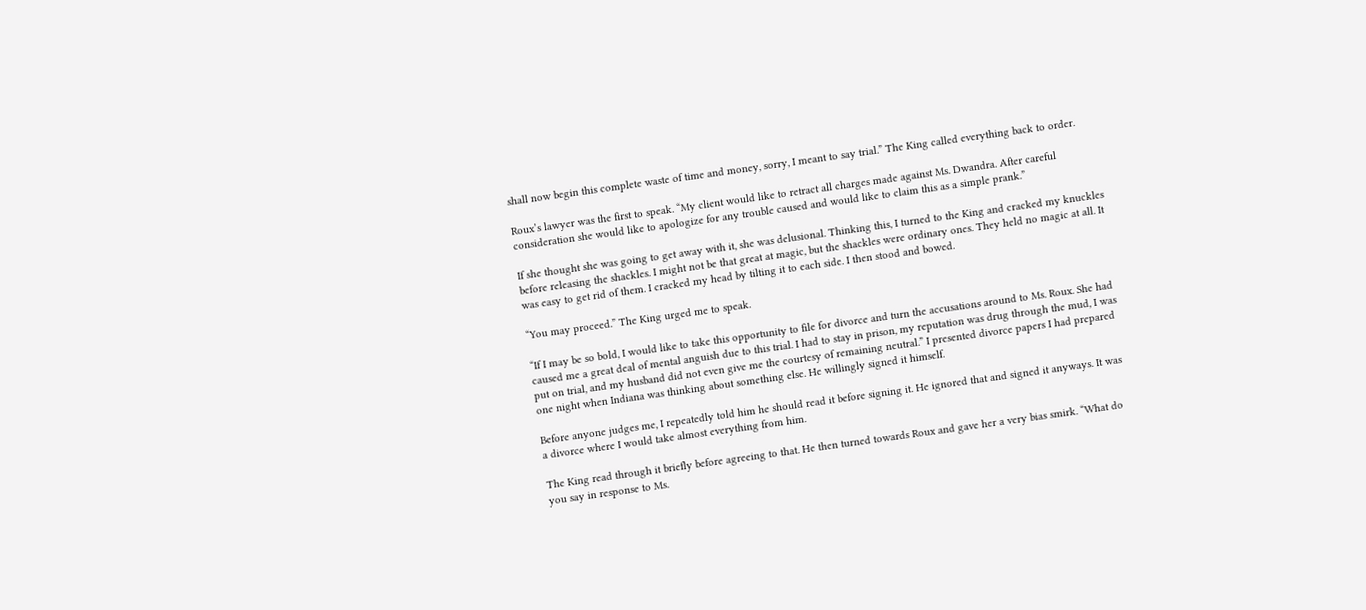shall now begin this complete waste of time and money, sorry, I meant to say trial.” The King called everything back to order.

Roux’s lawyer was the first to speak. “My client would like to retract all charges made against Ms. Dwandra. After careful consideration she would like to apologize for any trouble caused and would like to claim this as a simple prank.”

If she thought she was going to get away with it, she was delusional. Thinking this, I turned to the King and cracked my knuckles before releasing the shackles. I might not be that great at magic, but the shackles were ordinary ones. They held no magic at all. It was easy to get rid of them. I cracked my head by tilting it to each side. I then stood and bowed.

“You may proceed.” The King urged me to speak.

“If I may be so bold, I would like to take this opportunity to file for divorce and turn the accusations around to Ms. Roux. She had caused me a great deal of mental anguish due to this trial. I had to stay in prison, my reputation was drug through the mud, I was put on trial, and my husband did not even give me the courtesy of remaining neutral.” I presented divorce papers I had prepared one night when Indiana was thinking about something else. He willingly signed it himself.

Before anyone judges me, I repeatedly told him he should read it before signing it. He ignored that and signed it anyways. It was a divorce where I would take almost everything from him.

The King read through it briefly before agreeing to that. He then turned towards Roux and gave her a very bias smirk. “What do you say in response to Ms.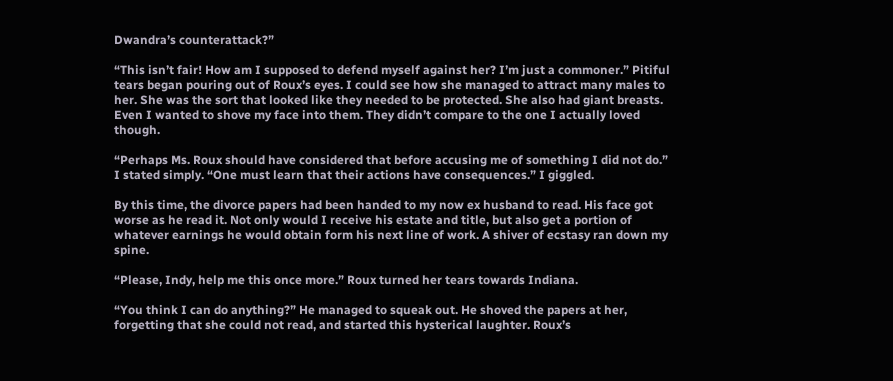Dwandra’s counterattack?”

“This isn’t fair! How am I supposed to defend myself against her? I’m just a commoner.” Pitiful tears began pouring out of Roux’s eyes. I could see how she managed to attract many males to her. She was the sort that looked like they needed to be protected. She also had giant breasts. Even I wanted to shove my face into them. They didn’t compare to the one I actually loved though.

“Perhaps Ms. Roux should have considered that before accusing me of something I did not do.” I stated simply. “One must learn that their actions have consequences.” I giggled.

By this time, the divorce papers had been handed to my now ex husband to read. His face got worse as he read it. Not only would I receive his estate and title, but also get a portion of whatever earnings he would obtain form his next line of work. A shiver of ecstasy ran down my spine.

“Please, Indy, help me this once more.” Roux turned her tears towards Indiana.

“You think I can do anything?” He managed to squeak out. He shoved the papers at her, forgetting that she could not read, and started this hysterical laughter. Roux’s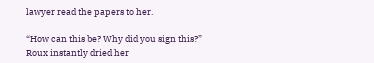lawyer read the papers to her.

“How can this be? Why did you sign this?” Roux instantly dried her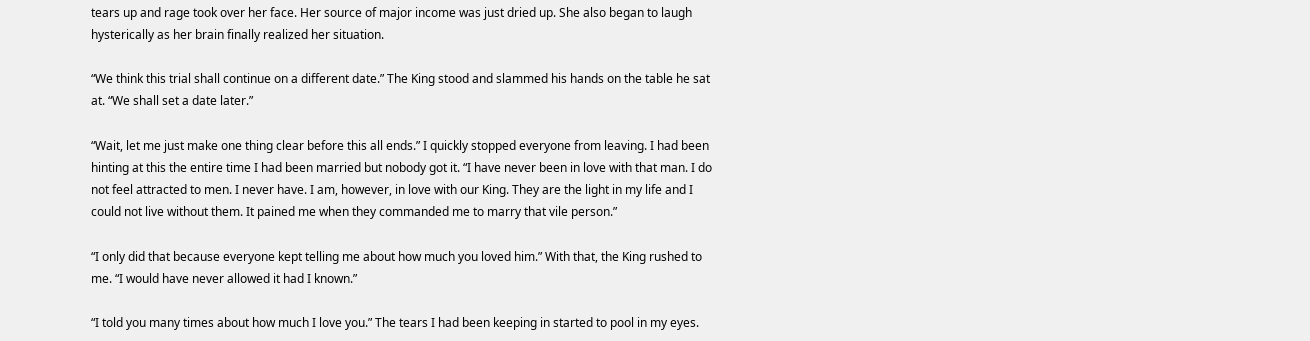tears up and rage took over her face. Her source of major income was just dried up. She also began to laugh hysterically as her brain finally realized her situation.

“We think this trial shall continue on a different date.” The King stood and slammed his hands on the table he sat at. “We shall set a date later.”

“Wait, let me just make one thing clear before this all ends.” I quickly stopped everyone from leaving. I had been hinting at this the entire time I had been married but nobody got it. “I have never been in love with that man. I do not feel attracted to men. I never have. I am, however, in love with our King. They are the light in my life and I could not live without them. It pained me when they commanded me to marry that vile person.”

“I only did that because everyone kept telling me about how much you loved him.” With that, the King rushed to me. “I would have never allowed it had I known.”

“I told you many times about how much I love you.” The tears I had been keeping in started to pool in my eyes.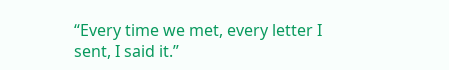“Every time we met, every letter I sent, I said it.”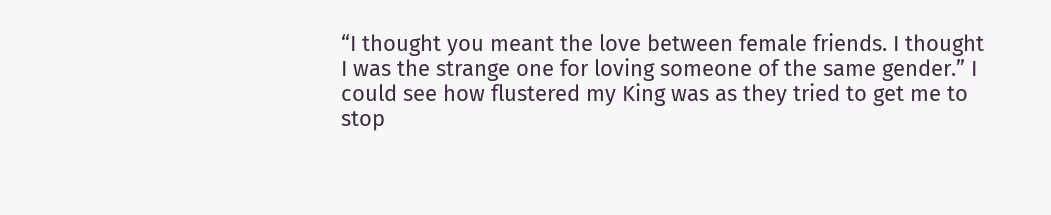“I thought you meant the love between female friends. I thought I was the strange one for loving someone of the same gender.” I could see how flustered my King was as they tried to get me to stop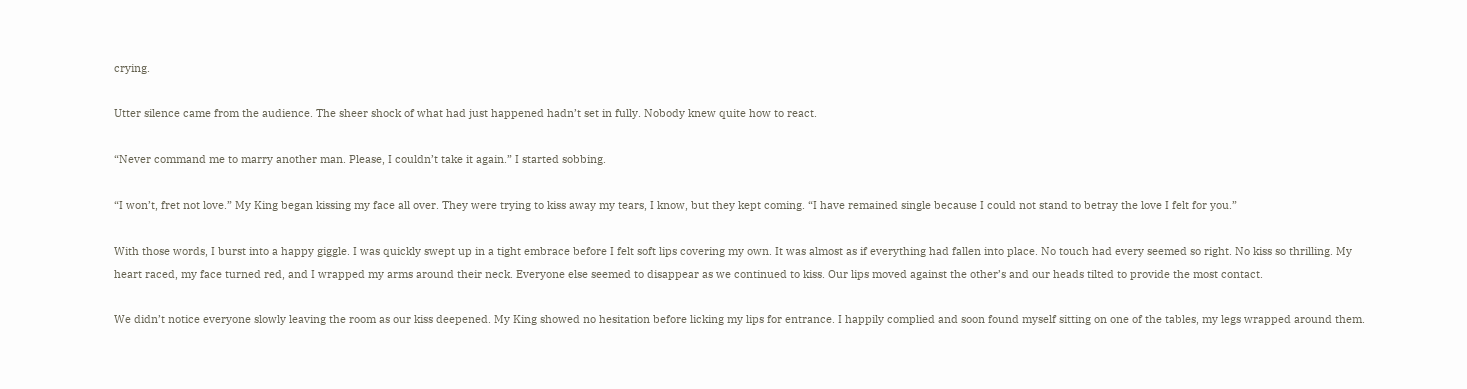crying.

Utter silence came from the audience. The sheer shock of what had just happened hadn’t set in fully. Nobody knew quite how to react.

“Never command me to marry another man. Please, I couldn’t take it again.” I started sobbing.

“I won’t, fret not love.” My King began kissing my face all over. They were trying to kiss away my tears, I know, but they kept coming. “I have remained single because I could not stand to betray the love I felt for you.”

With those words, I burst into a happy giggle. I was quickly swept up in a tight embrace before I felt soft lips covering my own. It was almost as if everything had fallen into place. No touch had every seemed so right. No kiss so thrilling. My heart raced, my face turned red, and I wrapped my arms around their neck. Everyone else seemed to disappear as we continued to kiss. Our lips moved against the other’s and our heads tilted to provide the most contact.

We didn’t notice everyone slowly leaving the room as our kiss deepened. My King showed no hesitation before licking my lips for entrance. I happily complied and soon found myself sitting on one of the tables, my legs wrapped around them.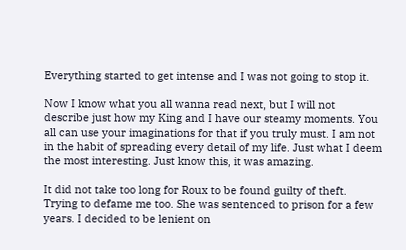Everything started to get intense and I was not going to stop it.

Now I know what you all wanna read next, but I will not describe just how my King and I have our steamy moments. You all can use your imaginations for that if you truly must. I am not in the habit of spreading every detail of my life. Just what I deem the most interesting. Just know this, it was amazing.

It did not take too long for Roux to be found guilty of theft. Trying to defame me too. She was sentenced to prison for a few years. I decided to be lenient on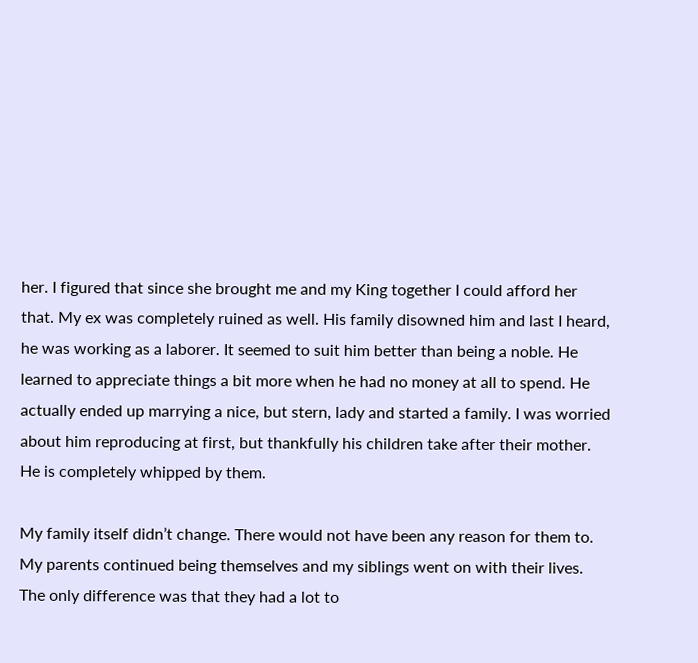her. I figured that since she brought me and my King together I could afford her that. My ex was completely ruined as well. His family disowned him and last I heard, he was working as a laborer. It seemed to suit him better than being a noble. He learned to appreciate things a bit more when he had no money at all to spend. He actually ended up marrying a nice, but stern, lady and started a family. I was worried about him reproducing at first, but thankfully his children take after their mother. He is completely whipped by them.

My family itself didn’t change. There would not have been any reason for them to. My parents continued being themselves and my siblings went on with their lives. The only difference was that they had a lot to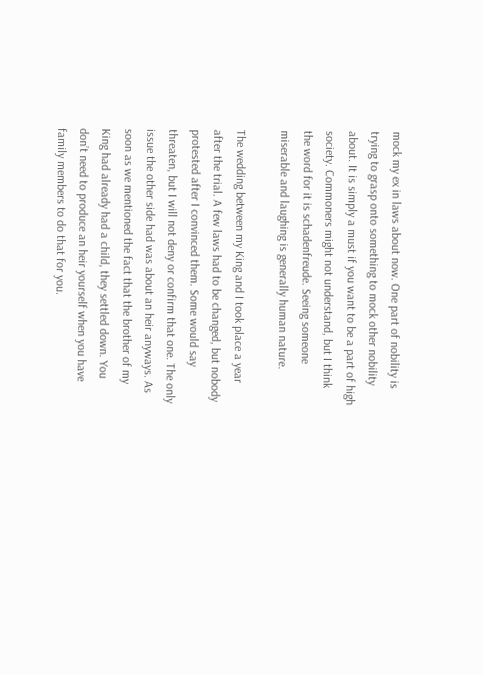mock my ex in laws about now. One part of nobility is trying to grasp onto something to mock other nobility about. It is simply a must if you want to be a part of high society. Commoners might not understand, but I think the word for it is schadenfreude. Seeing someone miserable and laughing is generally human nature.

The wedding between my King and I took place a year after the trial. A few laws had to be changed, but nobody protested after I convinced them. Some would say threaten, but I will not deny or confirm that one. The only issue the other side had was about an heir anyways. As soon as we mentioned the fact that the brother of my King had already had a child, they settled down. You don’t need to produce an heir yourself when you have family members to do that for you.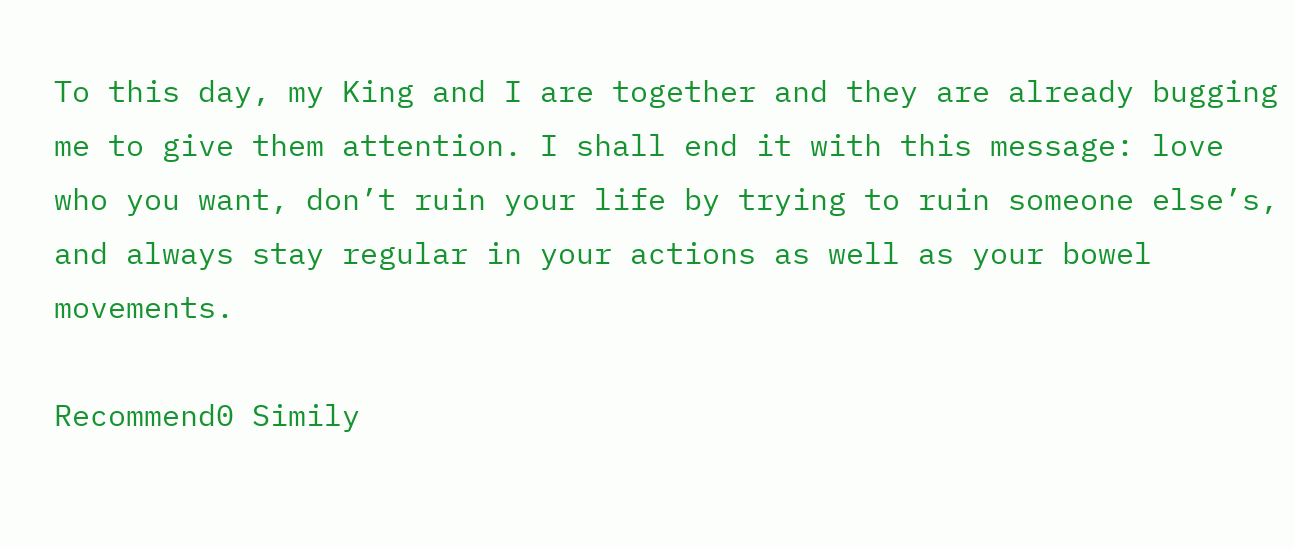To this day, my King and I are together and they are already bugging me to give them attention. I shall end it with this message: love who you want, don’t ruin your life by trying to ruin someone else’s, and always stay regular in your actions as well as your bowel movements.

Recommend0 Simily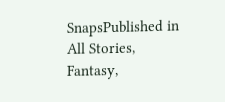SnapsPublished in All Stories, Fantasy,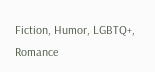Fiction, Humor, LGBTQ+, Romance